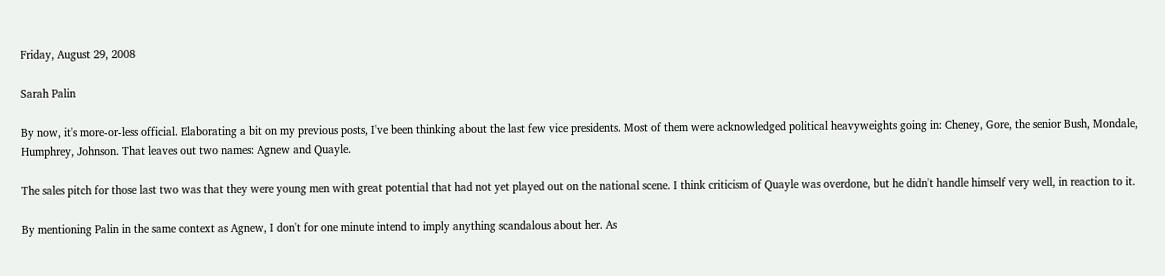Friday, August 29, 2008

Sarah Palin

By now, it's more-or-less official. Elaborating a bit on my previous posts, I've been thinking about the last few vice presidents. Most of them were acknowledged political heavyweights going in: Cheney, Gore, the senior Bush, Mondale, Humphrey, Johnson. That leaves out two names: Agnew and Quayle.

The sales pitch for those last two was that they were young men with great potential that had not yet played out on the national scene. I think criticism of Quayle was overdone, but he didn't handle himself very well, in reaction to it.

By mentioning Palin in the same context as Agnew, I don't for one minute intend to imply anything scandalous about her. As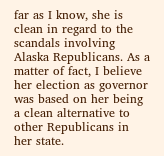far as I know, she is clean in regard to the scandals involving Alaska Republicans. As a matter of fact, I believe her election as governor was based on her being a clean alternative to other Republicans in her state.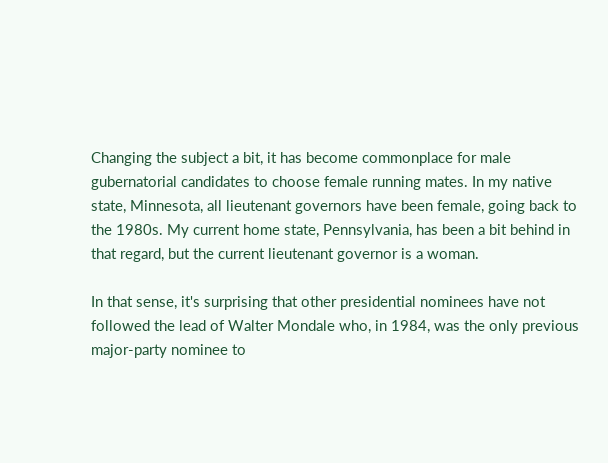Changing the subject a bit, it has become commonplace for male gubernatorial candidates to choose female running mates. In my native state, Minnesota, all lieutenant governors have been female, going back to the 1980s. My current home state, Pennsylvania, has been a bit behind in that regard, but the current lieutenant governor is a woman.

In that sense, it's surprising that other presidential nominees have not followed the lead of Walter Mondale who, in 1984, was the only previous major-party nominee to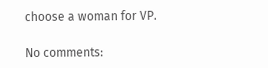choose a woman for VP.

No comments: